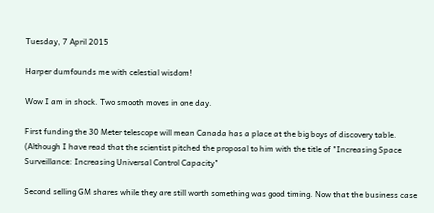Tuesday, 7 April 2015

Harper dumfounds me with celestial wisdom!

Wow I am in shock. Two smooth moves in one day.

First funding the 30 Meter telescope will mean Canada has a place at the big boys of discovery table. (Although I have read that the scientist pitched the proposal to him with the title of "Increasing Space Surveillance: Increasing Universal Control Capacity"

Second selling GM shares while they are still worth something was good timing. Now that the business case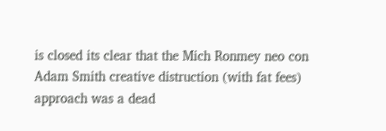is closed its clear that the Mich Ronmey neo con Adam Smith creative distruction (with fat fees) approach was a dead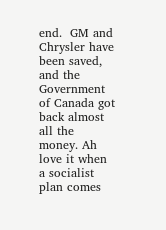end.  GM and Chrysler have been saved, and the Government of Canada got back almost all the money. Ah love it when a socialist plan comes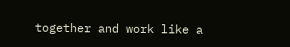together and work like a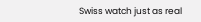Swiss watch just as real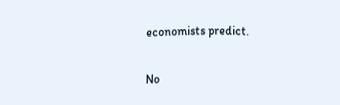economists predict.

No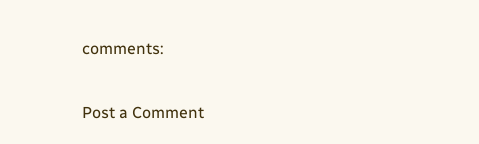comments:

Post a Comment